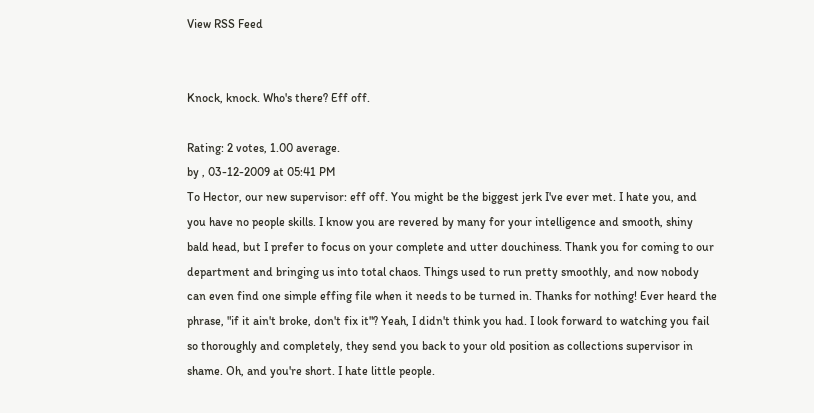View RSS Feed


Knock, knock. Who's there? Eff off.

Rating: 2 votes, 1.00 average.
by , 03-12-2009 at 05:41 PM
To Hector, our new supervisor: eff off. You might be the biggest jerk I've ever met. I hate you, and you have no people skills. I know you are revered by many for your intelligence and smooth, shiny bald head, but I prefer to focus on your complete and utter douchiness. Thank you for coming to our department and bringing us into total chaos. Things used to run pretty smoothly, and now nobody can even find one simple effing file when it needs to be turned in. Thanks for nothing! Ever heard the phrase, "if it ain't broke, don't fix it"? Yeah, I didn't think you had. I look forward to watching you fail so thoroughly and completely, they send you back to your old position as collections supervisor in shame. Oh, and you're short. I hate little people.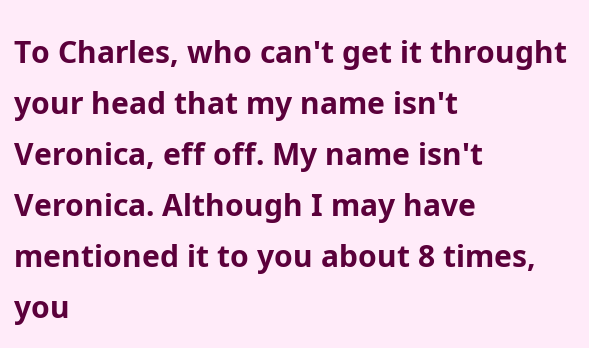To Charles, who can't get it throught your head that my name isn't Veronica, eff off. My name isn't Veronica. Although I may have mentioned it to you about 8 times, you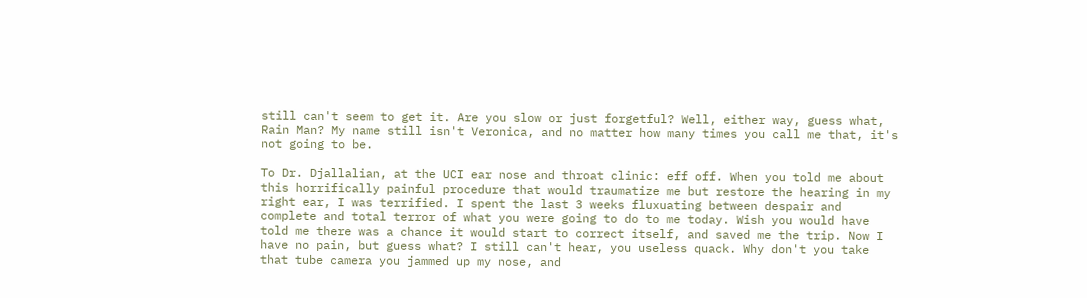still can't seem to get it. Are you slow or just forgetful? Well, either way, guess what, Rain Man? My name still isn't Veronica, and no matter how many times you call me that, it's not going to be.

To Dr. Djallalian, at the UCI ear nose and throat clinic: eff off. When you told me about this horrifically painful procedure that would traumatize me but restore the hearing in my right ear, I was terrified. I spent the last 3 weeks fluxuating between despair and complete and total terror of what you were going to do to me today. Wish you would have told me there was a chance it would start to correct itself, and saved me the trip. Now I have no pain, but guess what? I still can't hear, you useless quack. Why don't you take that tube camera you jammed up my nose, and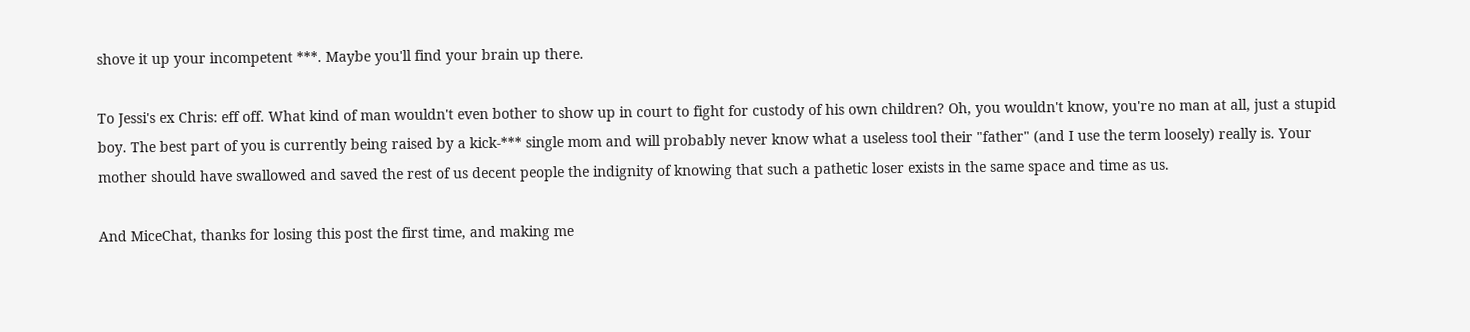shove it up your incompetent ***. Maybe you'll find your brain up there.

To Jessi's ex Chris: eff off. What kind of man wouldn't even bother to show up in court to fight for custody of his own children? Oh, you wouldn't know, you're no man at all, just a stupid boy. The best part of you is currently being raised by a kick-*** single mom and will probably never know what a useless tool their "father" (and I use the term loosely) really is. Your mother should have swallowed and saved the rest of us decent people the indignity of knowing that such a pathetic loser exists in the same space and time as us.

And MiceChat, thanks for losing this post the first time, and making me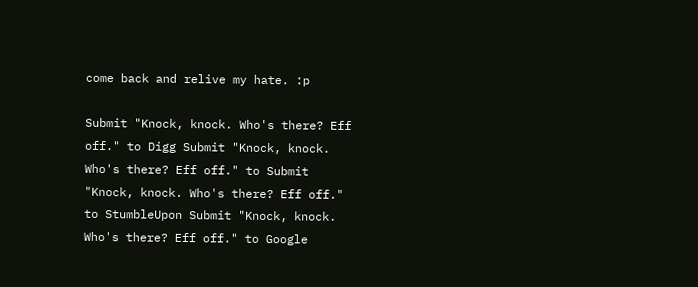come back and relive my hate. :p

Submit "Knock, knock. Who's there? Eff off." to Digg Submit "Knock, knock. Who's there? Eff off." to Submit "Knock, knock. Who's there? Eff off." to StumbleUpon Submit "Knock, knock. Who's there? Eff off." to Google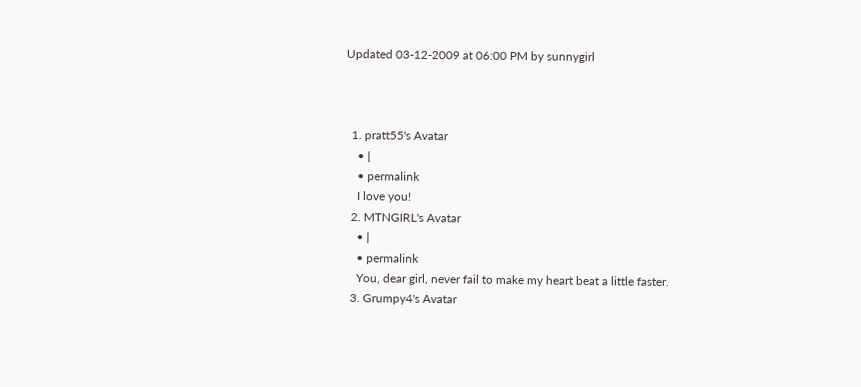Updated 03-12-2009 at 06:00 PM by sunnygirl



  1. pratt55's Avatar
    • |
    • permalink
    I love you!
  2. MTNGIRL's Avatar
    • |
    • permalink
    You, dear girl, never fail to make my heart beat a little faster.
  3. Grumpy4's Avatar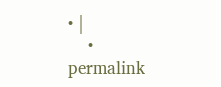• |
    • permalink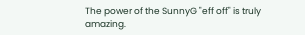The power of the SunnyG "eff off" is truly amazing.